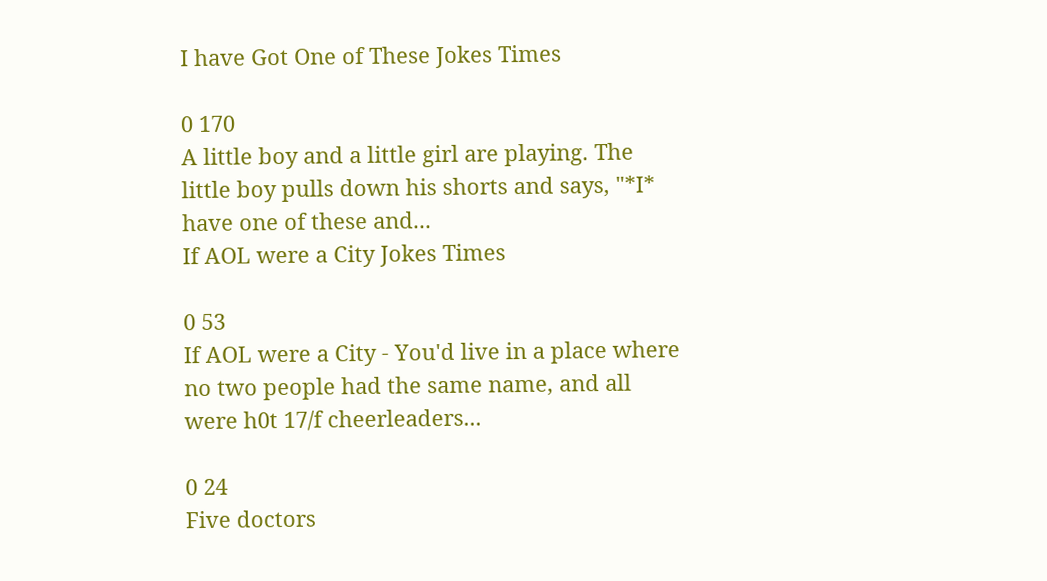I have Got One of These Jokes Times

0 170
A little boy and a little girl are playing. The little boy pulls down his shorts and says, "*I* have one of these and...
If AOL were a City Jokes Times

0 53
If AOL were a City - You'd live in a place where no two people had the same name, and all were h0t 17/f cheerleaders...

0 24
Five doctors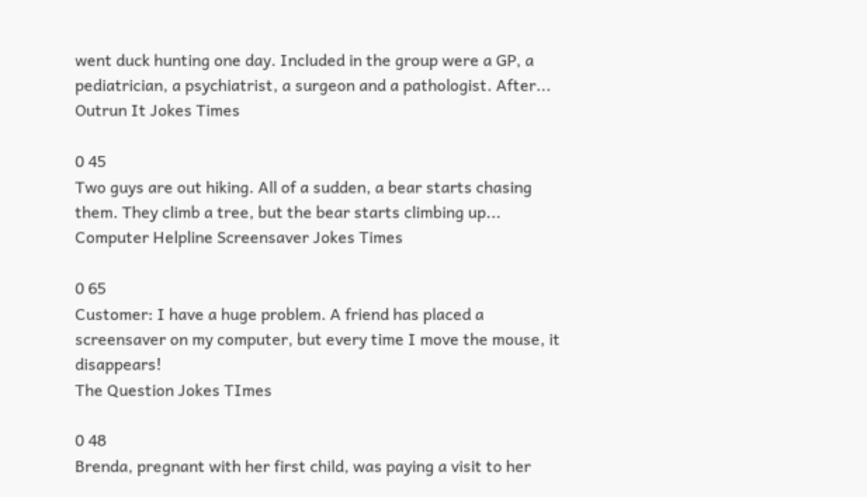went duck hunting one day. Included in the group were a GP, a pediatrician, a psychiatrist, a surgeon and a pathologist. After...
Outrun It Jokes Times

0 45
Two guys are out hiking. All of a sudden, a bear starts chasing them. They climb a tree, but the bear starts climbing up...
Computer Helpline Screensaver Jokes Times

0 65
Customer: I have a huge problem. A friend has placed a screensaver on my computer, but every time I move the mouse, it disappears!
The Question Jokes TImes

0 48
Brenda, pregnant with her first child, was paying a visit to her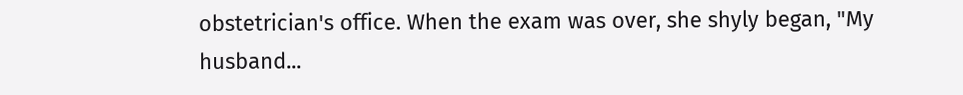obstetrician's office. When the exam was over, she shyly began, "My husband...